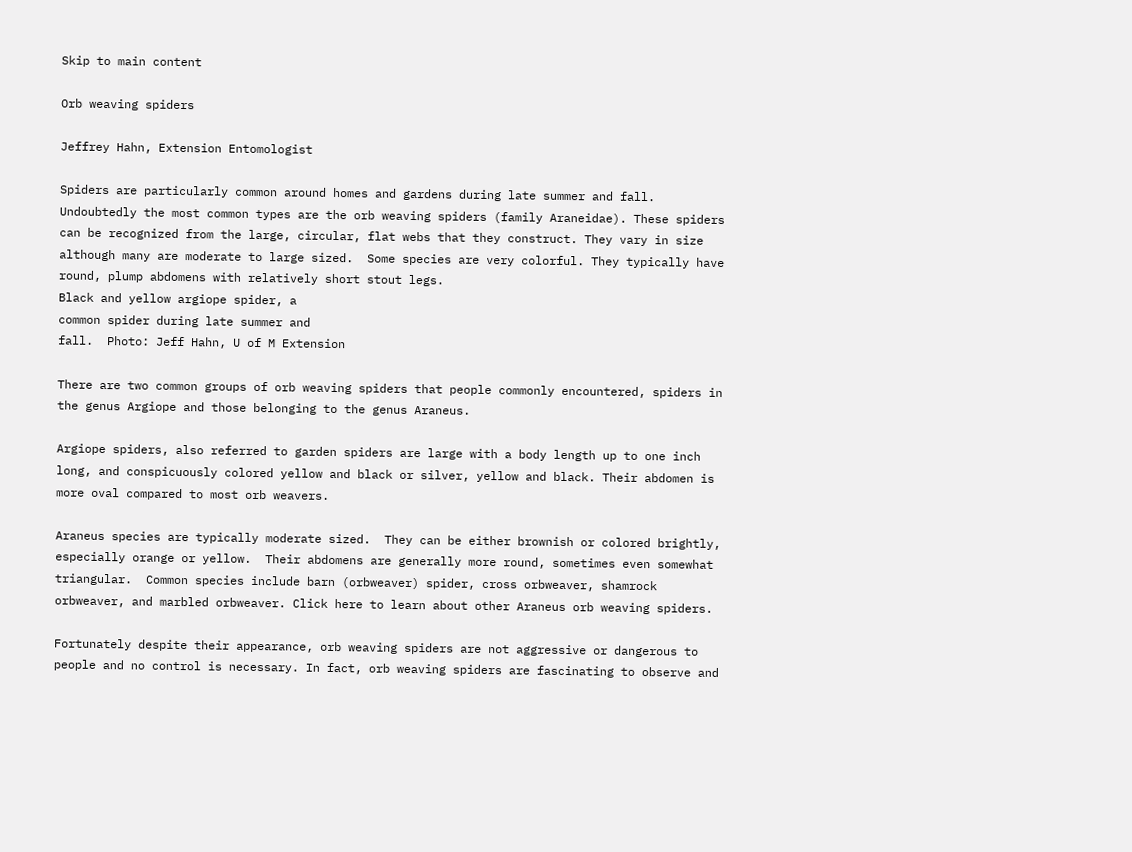Skip to main content

Orb weaving spiders

Jeffrey Hahn, Extension Entomologist

Spiders are particularly common around homes and gardens during late summer and fall. Undoubtedly the most common types are the orb weaving spiders (family Araneidae). These spiders can be recognized from the large, circular, flat webs that they construct. They vary in size although many are moderate to large sized.  Some species are very colorful. They typically have round, plump abdomens with relatively short stout legs.
Black and yellow argiope spider, a
common spider during late summer and
fall.  Photo: Jeff Hahn, U of M Extension

There are two common groups of orb weaving spiders that people commonly encountered, spiders in the genus Argiope and those belonging to the genus Araneus.

Argiope spiders, also referred to garden spiders are large with a body length up to one inch long, and conspicuously colored yellow and black or silver, yellow and black. Their abdomen is more oval compared to most orb weavers.

Araneus species are typically moderate sized.  They can be either brownish or colored brightly, especially orange or yellow.  Their abdomens are generally more round, sometimes even somewhat triangular.  Common species include barn (orbweaver) spider, cross orbweaver, shamrock orbweaver, and marbled orbweaver. Click here to learn about other Araneus orb weaving spiders.

Fortunately despite their appearance, orb weaving spiders are not aggressive or dangerous to people and no control is necessary. In fact, orb weaving spiders are fascinating to observe and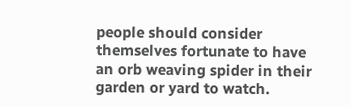people should consider themselves fortunate to have an orb weaving spider in their garden or yard to watch.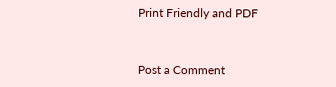Print Friendly and PDF


Post a Comment